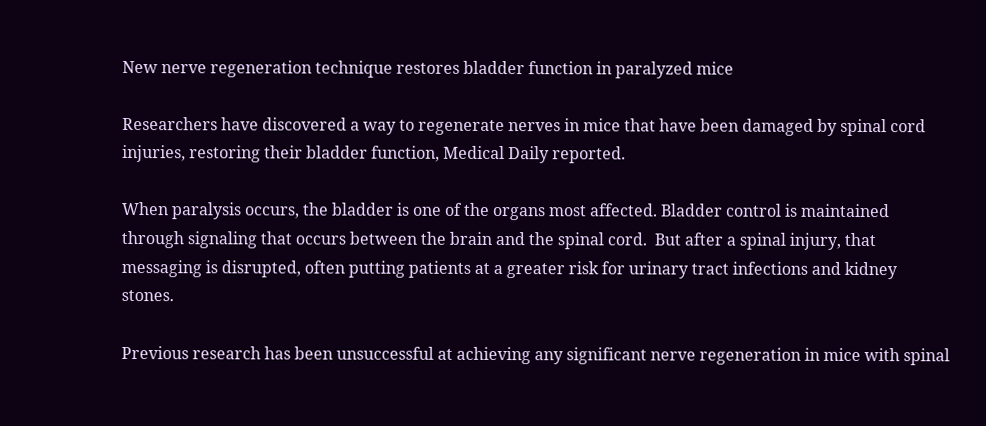New nerve regeneration technique restores bladder function in paralyzed mice

Researchers have discovered a way to regenerate nerves in mice that have been damaged by spinal cord injuries, restoring their bladder function, Medical Daily reported.

When paralysis occurs, the bladder is one of the organs most affected. Bladder control is maintained through signaling that occurs between the brain and the spinal cord.  But after a spinal injury, that messaging is disrupted, often putting patients at a greater risk for urinary tract infections and kidney stones.

Previous research has been unsuccessful at achieving any significant nerve regeneration in mice with spinal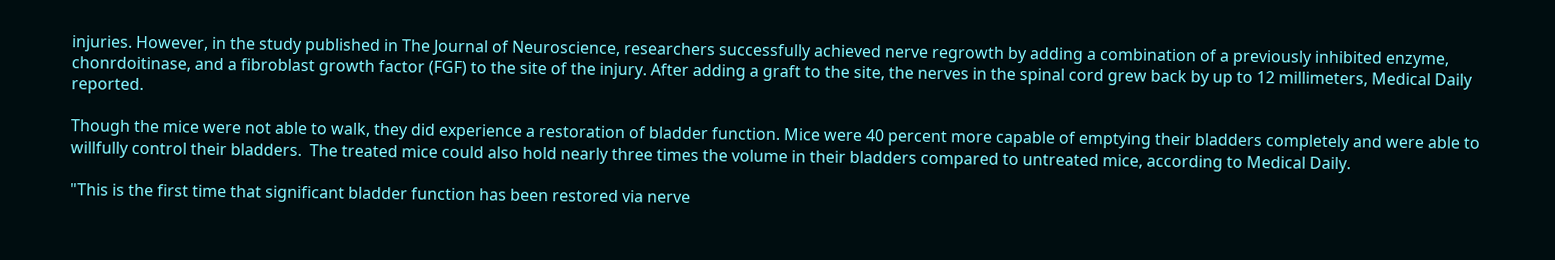injuries. However, in the study published in The Journal of Neuroscience, researchers successfully achieved nerve regrowth by adding a combination of a previously inhibited enzyme, chonrdoitinase, and a fibroblast growth factor (FGF) to the site of the injury. After adding a graft to the site, the nerves in the spinal cord grew back by up to 12 millimeters, Medical Daily reported.

Though the mice were not able to walk, they did experience a restoration of bladder function. Mice were 40 percent more capable of emptying their bladders completely and were able to willfully control their bladders.  The treated mice could also hold nearly three times the volume in their bladders compared to untreated mice, according to Medical Daily.

"This is the first time that significant bladder function has been restored via nerve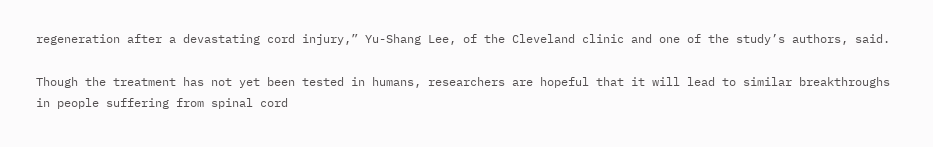regeneration after a devastating cord injury,” Yu-Shang Lee, of the Cleveland clinic and one of the study’s authors, said.

Though the treatment has not yet been tested in humans, researchers are hopeful that it will lead to similar breakthroughs in people suffering from spinal cord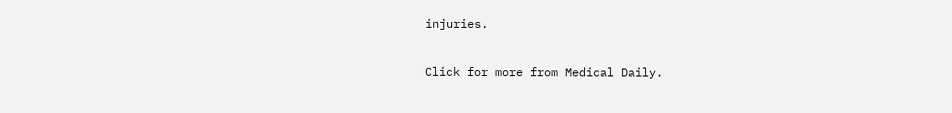injuries.

Click for more from Medical Daily.